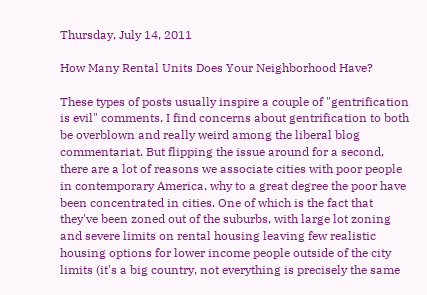Thursday, July 14, 2011

How Many Rental Units Does Your Neighborhood Have?

These types of posts usually inspire a couple of "gentrification is evil" comments. I find concerns about gentrification to both be overblown and really weird among the liberal blog commentariat. But flipping the issue around for a second, there are a lot of reasons we associate cities with poor people in contemporary America, why to a great degree the poor have been concentrated in cities. One of which is the fact that they've been zoned out of the suburbs, with large lot zoning and severe limits on rental housing leaving few realistic housing options for lower income people outside of the city limits (it's a big country, not everything is precisely the same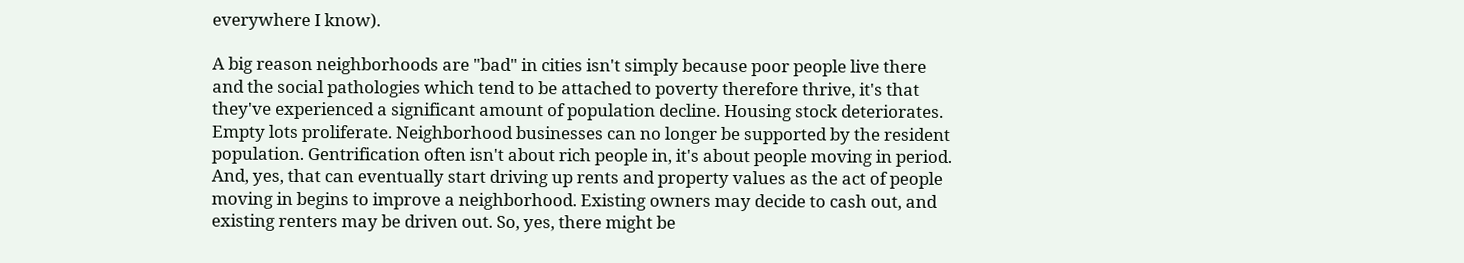everywhere I know).

A big reason neighborhoods are "bad" in cities isn't simply because poor people live there and the social pathologies which tend to be attached to poverty therefore thrive, it's that they've experienced a significant amount of population decline. Housing stock deteriorates. Empty lots proliferate. Neighborhood businesses can no longer be supported by the resident population. Gentrification often isn't about rich people in, it's about people moving in period. And, yes, that can eventually start driving up rents and property values as the act of people moving in begins to improve a neighborhood. Existing owners may decide to cash out, and existing renters may be driven out. So, yes, there might be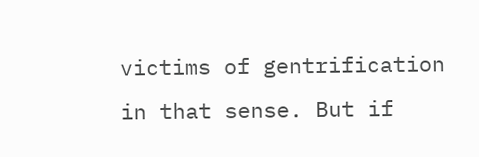victims of gentrification in that sense. But if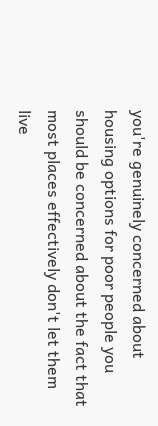you're genuinely concerned about housing options for poor people you should be concerned about the fact that most places effectively don't let them live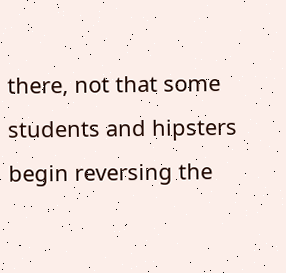there, not that some students and hipsters begin reversing the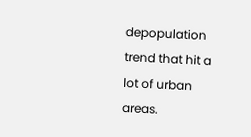depopulation trend that hit a lot of urban areas.